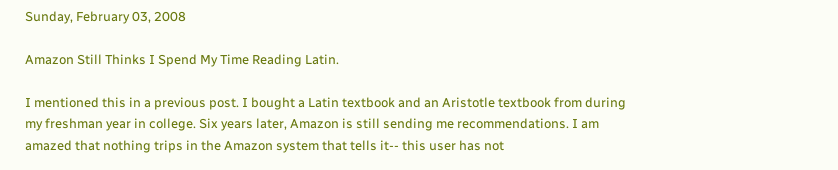Sunday, February 03, 2008

Amazon Still Thinks I Spend My Time Reading Latin.

I mentioned this in a previous post. I bought a Latin textbook and an Aristotle textbook from during my freshman year in college. Six years later, Amazon is still sending me recommendations. I am amazed that nothing trips in the Amazon system that tells it-- this user has not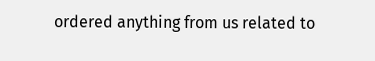ordered anything from us related to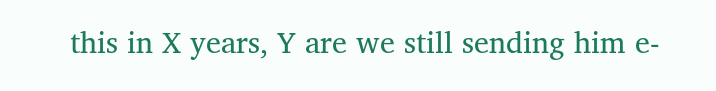this in X years, Y are we still sending him e-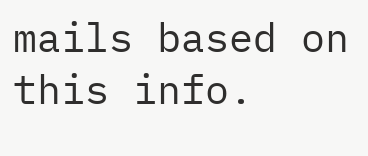mails based on this info.